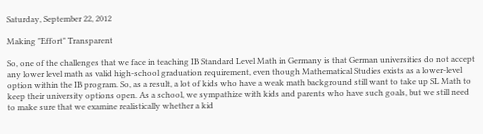Saturday, September 22, 2012

Making "Effort" Transparent

So, one of the challenges that we face in teaching IB Standard Level Math in Germany is that German universities do not accept any lower level math as valid high-school graduation requirement, even though Mathematical Studies exists as a lower-level option within the IB program. So, as a result, a lot of kids who have a weak math background still want to take up SL Math to keep their university options open. As a school, we sympathize with kids and parents who have such goals, but we still need to make sure that we examine realistically whether a kid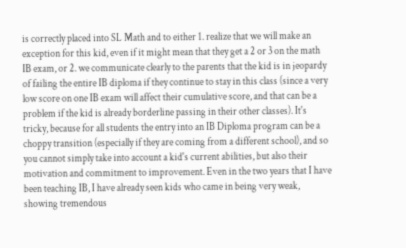is correctly placed into SL Math and to either 1. realize that we will make an exception for this kid, even if it might mean that they get a 2 or 3 on the math IB exam, or 2. we communicate clearly to the parents that the kid is in jeopardy of failing the entire IB diploma if they continue to stay in this class (since a very low score on one IB exam will affect their cumulative score, and that can be a problem if the kid is already borderline passing in their other classes). It's tricky, because for all students the entry into an IB Diploma program can be a choppy transition (especially if they are coming from a different school), and so you cannot simply take into account a kid's current abilities, but also their motivation and commitment to improvement. Even in the two years that I have been teaching IB, I have already seen kids who came in being very weak, showing tremendous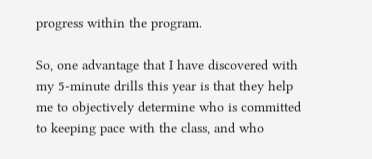progress within the program.

So, one advantage that I have discovered with my 5-minute drills this year is that they help me to objectively determine who is committed to keeping pace with the class, and who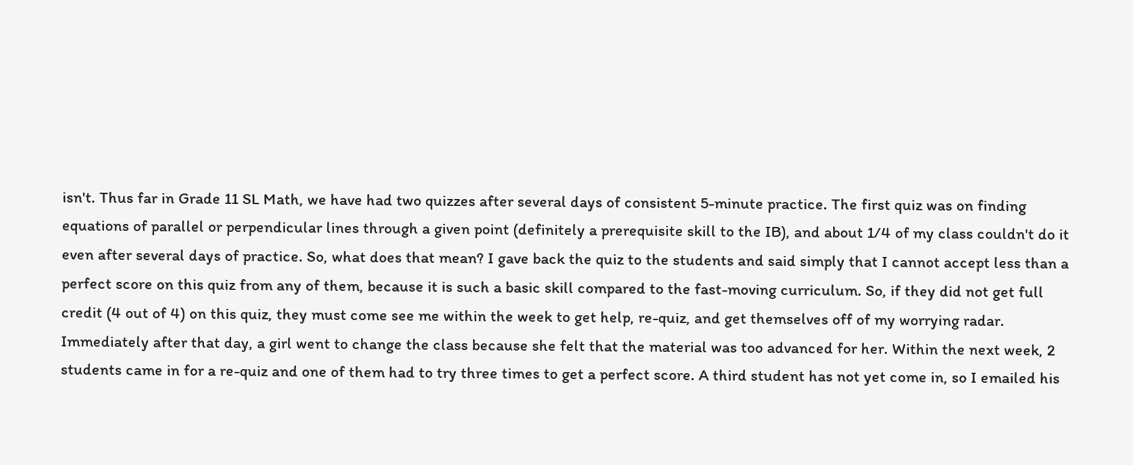isn't. Thus far in Grade 11 SL Math, we have had two quizzes after several days of consistent 5-minute practice. The first quiz was on finding equations of parallel or perpendicular lines through a given point (definitely a prerequisite skill to the IB), and about 1/4 of my class couldn't do it even after several days of practice. So, what does that mean? I gave back the quiz to the students and said simply that I cannot accept less than a perfect score on this quiz from any of them, because it is such a basic skill compared to the fast-moving curriculum. So, if they did not get full credit (4 out of 4) on this quiz, they must come see me within the week to get help, re-quiz, and get themselves off of my worrying radar. Immediately after that day, a girl went to change the class because she felt that the material was too advanced for her. Within the next week, 2 students came in for a re-quiz and one of them had to try three times to get a perfect score. A third student has not yet come in, so I emailed his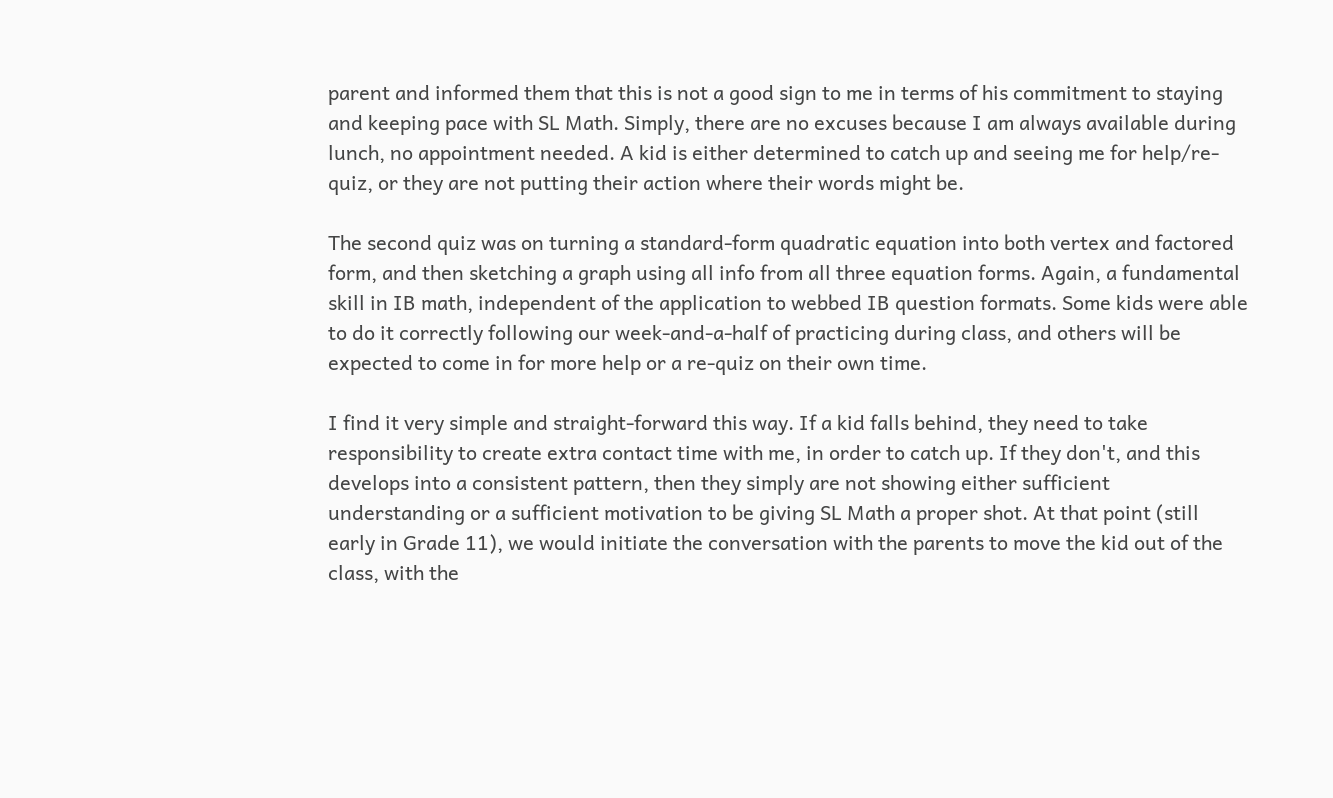parent and informed them that this is not a good sign to me in terms of his commitment to staying and keeping pace with SL Math. Simply, there are no excuses because I am always available during lunch, no appointment needed. A kid is either determined to catch up and seeing me for help/re-quiz, or they are not putting their action where their words might be.

The second quiz was on turning a standard-form quadratic equation into both vertex and factored form, and then sketching a graph using all info from all three equation forms. Again, a fundamental skill in IB math, independent of the application to webbed IB question formats. Some kids were able to do it correctly following our week-and-a-half of practicing during class, and others will be expected to come in for more help or a re-quiz on their own time.

I find it very simple and straight-forward this way. If a kid falls behind, they need to take responsibility to create extra contact time with me, in order to catch up. If they don't, and this develops into a consistent pattern, then they simply are not showing either sufficient understanding or a sufficient motivation to be giving SL Math a proper shot. At that point (still early in Grade 11), we would initiate the conversation with the parents to move the kid out of the class, with the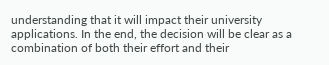understanding that it will impact their university applications. In the end, the decision will be clear as a combination of both their effort and their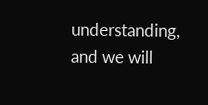understanding, and we will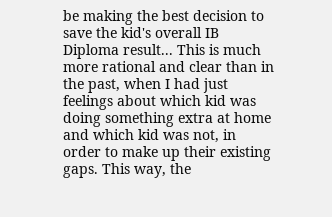be making the best decision to save the kid's overall IB Diploma result... This is much more rational and clear than in the past, when I had just feelings about which kid was doing something extra at home and which kid was not, in order to make up their existing gaps. This way, the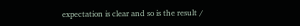expectation is clear and so is the result /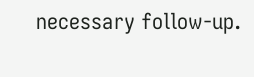necessary follow-up.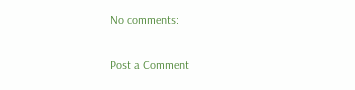No comments:

Post a Comment